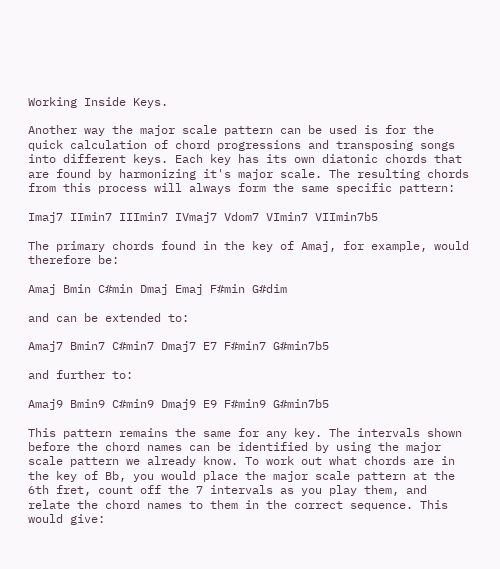Working Inside Keys.

Another way the major scale pattern can be used is for the quick calculation of chord progressions and transposing songs into different keys. Each key has its own diatonic chords that are found by harmonizing it's major scale. The resulting chords from this process will always form the same specific pattern:

Imaj7 IImin7 IIImin7 IVmaj7 Vdom7 VImin7 VIImin7b5

The primary chords found in the key of Amaj, for example, would therefore be:

Amaj Bmin C#min Dmaj Emaj F#min G#dim

and can be extended to:

Amaj7 Bmin7 C#min7 Dmaj7 E7 F#min7 G#min7b5

and further to:

Amaj9 Bmin9 C#min9 Dmaj9 E9 F#min9 G#min7b5

This pattern remains the same for any key. The intervals shown before the chord names can be identified by using the major scale pattern we already know. To work out what chords are in the key of Bb, you would place the major scale pattern at the 6th fret, count off the 7 intervals as you play them, and relate the chord names to them in the correct sequence. This would give: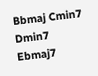Bbmaj Cmin7 Dmin7 Ebmaj7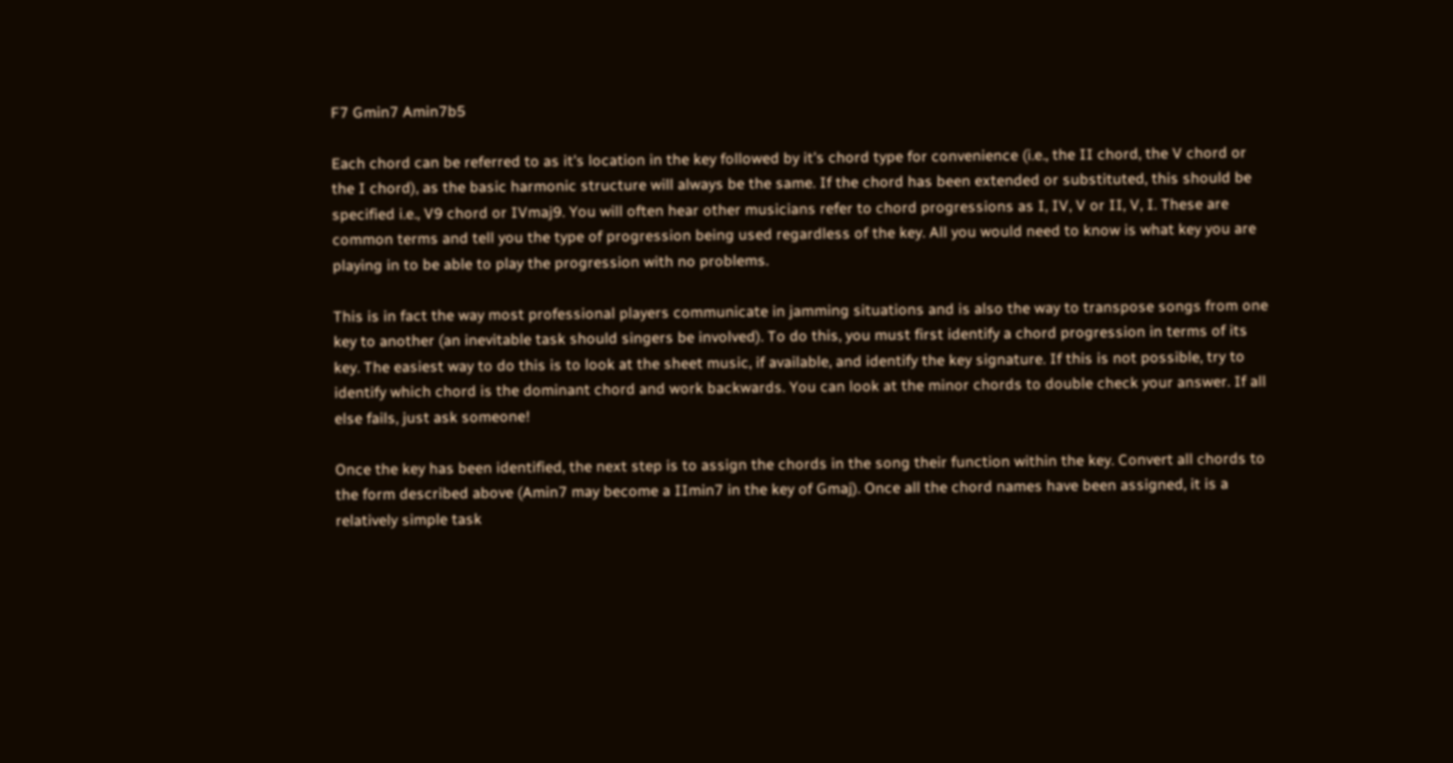F7 Gmin7 Amin7b5

Each chord can be referred to as it's location in the key followed by it's chord type for convenience (i.e., the II chord, the V chord or the I chord), as the basic harmonic structure will always be the same. If the chord has been extended or substituted, this should be specified i.e., V9 chord or IVmaj9. You will often hear other musicians refer to chord progressions as I, IV, V or II, V, I. These are common terms and tell you the type of progression being used regardless of the key. All you would need to know is what key you are playing in to be able to play the progression with no problems.

This is in fact the way most professional players communicate in jamming situations and is also the way to transpose songs from one key to another (an inevitable task should singers be involved). To do this, you must first identify a chord progression in terms of its key. The easiest way to do this is to look at the sheet music, if available, and identify the key signature. If this is not possible, try to identify which chord is the dominant chord and work backwards. You can look at the minor chords to double check your answer. If all else fails, just ask someone!

Once the key has been identified, the next step is to assign the chords in the song their function within the key. Convert all chords to the form described above (Amin7 may become a IImin7 in the key of Gmaj). Once all the chord names have been assigned, it is a relatively simple task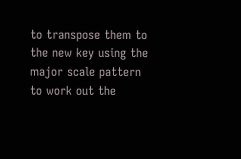to transpose them to the new key using the major scale pattern to work out the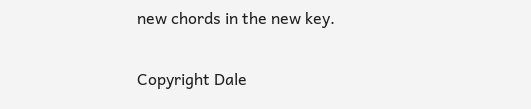new chords in the new key.

Copyright Dale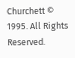Churchett © 1995. All Rights Reserved.